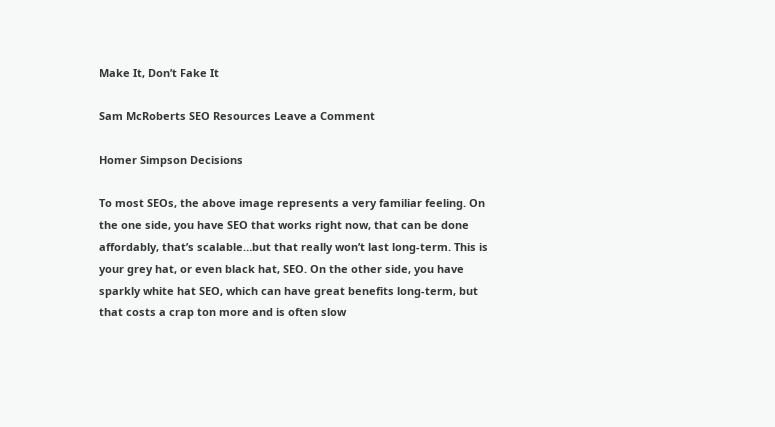Make It, Don’t Fake It

Sam McRoberts SEO Resources Leave a Comment

Homer Simpson Decisions

To most SEOs, the above image represents a very familiar feeling. On the one side, you have SEO that works right now, that can be done affordably, that’s scalable…but that really won’t last long-term. This is your grey hat, or even black hat, SEO. On the other side, you have sparkly white hat SEO, which can have great benefits long-term, but that costs a crap ton more and is often slow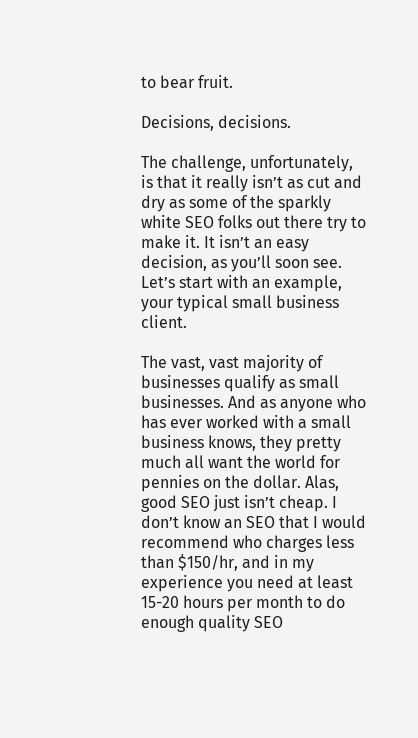to bear fruit.

Decisions, decisions.

The challenge, unfortunately, is that it really isn’t as cut and dry as some of the sparkly white SEO folks out there try to make it. It isn’t an easy decision, as you’ll soon see. Let’s start with an example, your typical small business client.

The vast, vast majority of businesses qualify as small businesses. And as anyone who has ever worked with a small business knows, they pretty much all want the world for pennies on the dollar. Alas, good SEO just isn’t cheap. I don’t know an SEO that I would recommend who charges less than $150/hr, and in my experience you need at least 15-20 hours per month to do enough quality SEO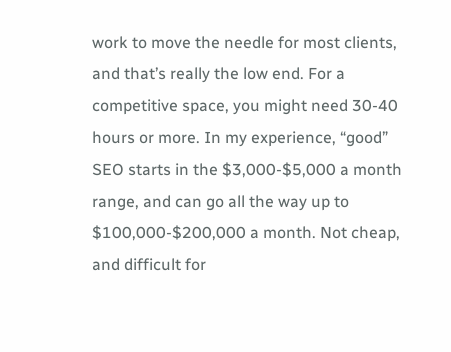work to move the needle for most clients, and that’s really the low end. For a competitive space, you might need 30-40 hours or more. In my experience, “good” SEO starts in the $3,000-$5,000 a month range, and can go all the way up to $100,000-$200,000 a month. Not cheap, and difficult for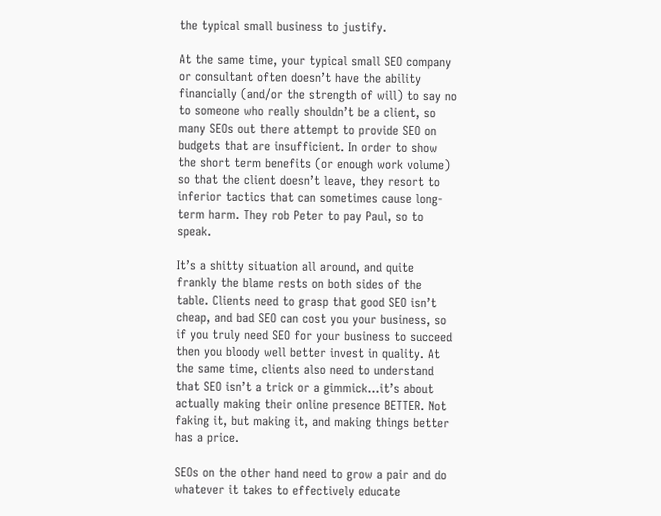the typical small business to justify.

At the same time, your typical small SEO company or consultant often doesn’t have the ability financially (and/or the strength of will) to say no to someone who really shouldn’t be a client, so many SEOs out there attempt to provide SEO on budgets that are insufficient. In order to show the short term benefits (or enough work volume) so that the client doesn’t leave, they resort to inferior tactics that can sometimes cause long-term harm. They rob Peter to pay Paul, so to speak.

It’s a shitty situation all around, and quite frankly the blame rests on both sides of the table. Clients need to grasp that good SEO isn’t cheap, and bad SEO can cost you your business, so if you truly need SEO for your business to succeed then you bloody well better invest in quality. At the same time, clients also need to understand that SEO isn’t a trick or a gimmick…it’s about actually making their online presence BETTER. Not faking it, but making it, and making things better has a price.

SEOs on the other hand need to grow a pair and do whatever it takes to effectively educate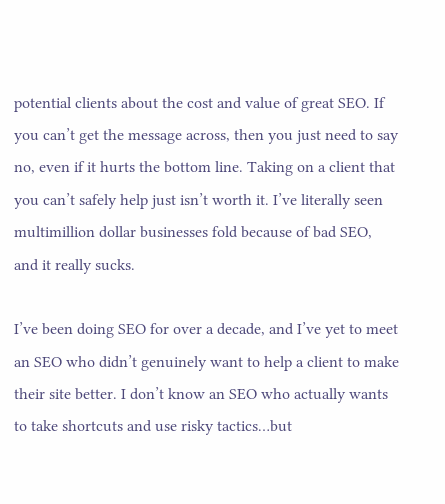potential clients about the cost and value of great SEO. If you can’t get the message across, then you just need to say no, even if it hurts the bottom line. Taking on a client that you can’t safely help just isn’t worth it. I’ve literally seen multimillion dollar businesses fold because of bad SEO, and it really sucks.

I’ve been doing SEO for over a decade, and I’ve yet to meet an SEO who didn’t genuinely want to help a client to make their site better. I don’t know an SEO who actually wants to take shortcuts and use risky tactics…but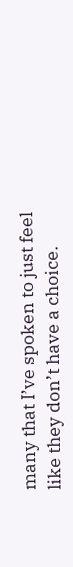many that I’ve spoken to just feel like they don’t have a choice.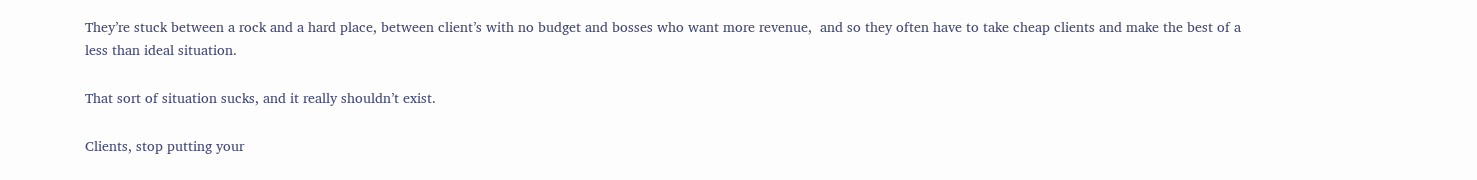They’re stuck between a rock and a hard place, between client’s with no budget and bosses who want more revenue,  and so they often have to take cheap clients and make the best of a less than ideal situation.

That sort of situation sucks, and it really shouldn’t exist.

Clients, stop putting your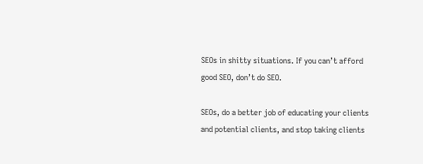SEOs in shitty situations. If you can’t afford good SEO, don’t do SEO.

SEOs, do a better job of educating your clients and potential clients, and stop taking clients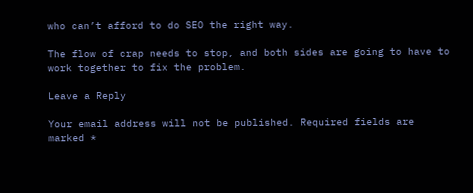who can’t afford to do SEO the right way.

The flow of crap needs to stop, and both sides are going to have to work together to fix the problem.

Leave a Reply

Your email address will not be published. Required fields are marked *